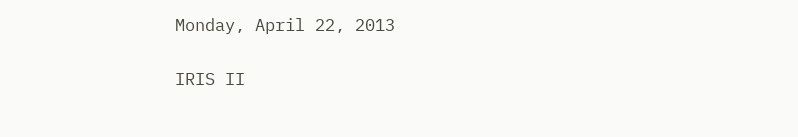Monday, April 22, 2013

IRIS II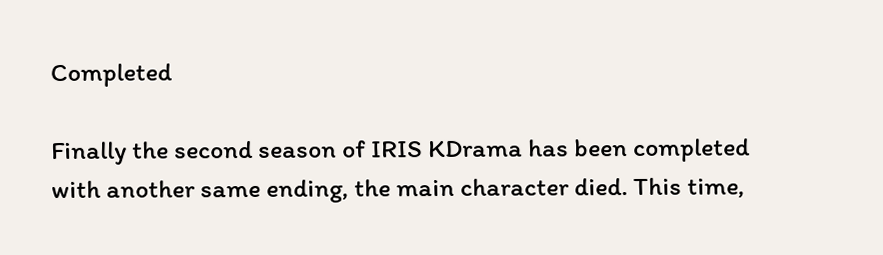Completed

Finally the second season of IRIS KDrama has been completed with another same ending, the main character died. This time,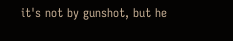it's not by gunshot, but he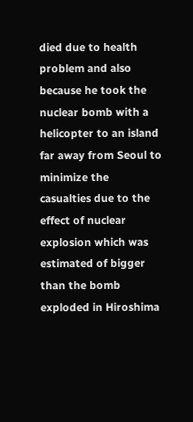died due to health problem and also because he took the nuclear bomb with a helicopter to an island far away from Seoul to minimize the casualties due to the effect of nuclear explosion which was estimated of bigger than the bomb exploded in Hiroshima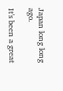Japan long long ago.

It's been a great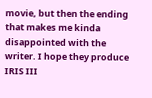movie, but then the ending that makes me kinda disappointed with the writer. I hope they produce IRIS III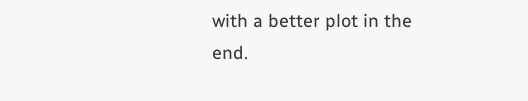with a better plot in the end.